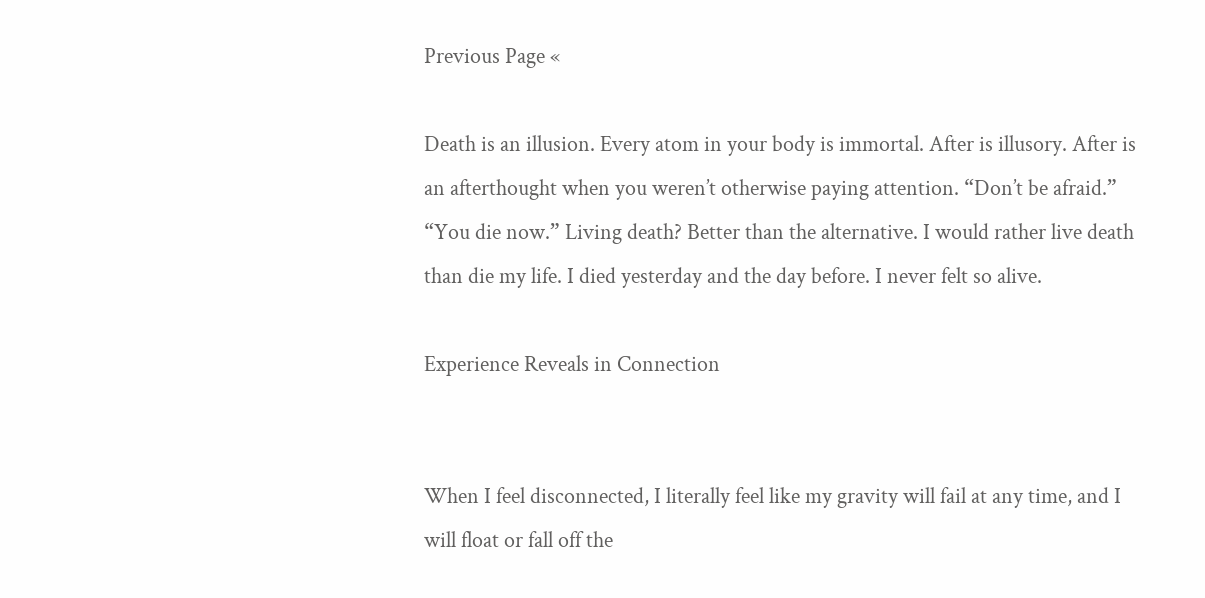Previous Page «

Death is an illusion. Every atom in your body is immortal. After is illusory. After is an afterthought when you weren’t otherwise paying attention. “Don’t be afraid.” “You die now.” Living death? Better than the alternative. I would rather live death than die my life. I died yesterday and the day before. I never felt so alive.

Experience Reveals in Connection


When I feel disconnected, I literally feel like my gravity will fail at any time, and I will float or fall off the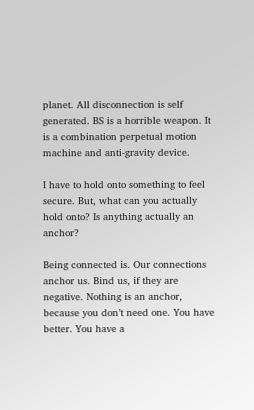planet. All disconnection is self generated. BS is a horrible weapon. It is a combination perpetual motion machine and anti-gravity device.

I have to hold onto something to feel secure. But, what can you actually hold onto? Is anything actually an anchor?

Being connected is. Our connections anchor us. Bind us, if they are negative. Nothing is an anchor, because you don’t need one. You have better. You have a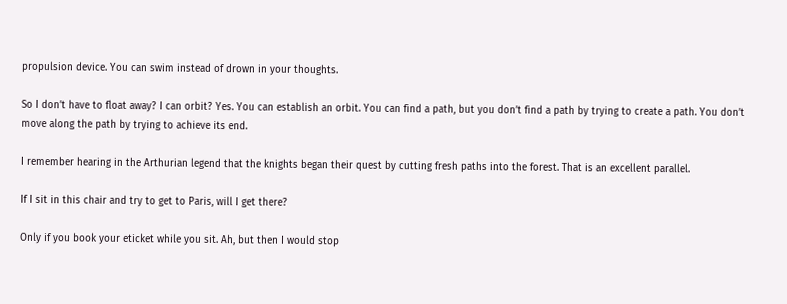propulsion device. You can swim instead of drown in your thoughts.

So I don’t have to float away? I can orbit? Yes. You can establish an orbit. You can find a path, but you don’t find a path by trying to create a path. You don’t move along the path by trying to achieve its end.

I remember hearing in the Arthurian legend that the knights began their quest by cutting fresh paths into the forest. That is an excellent parallel.

If I sit in this chair and try to get to Paris, will I get there?

Only if you book your eticket while you sit. Ah, but then I would stop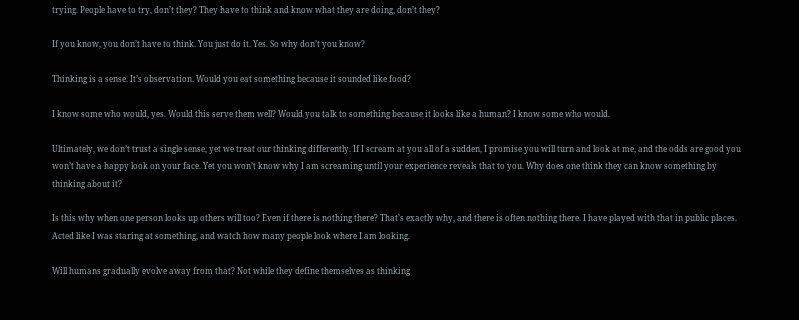trying. People have to try, don’t they? They have to think and know what they are doing, don’t they?

If you know, you don’t have to think. You just do it. Yes. So why don’t you know?

Thinking is a sense. It’s observation. Would you eat something because it sounded like food?

I know some who would, yes. Would this serve them well? Would you talk to something because it looks like a human? I know some who would.

Ultimately, we don’t trust a single sense, yet we treat our thinking differently. If I scream at you all of a sudden, I promise you will turn and look at me, and the odds are good you won’t have a happy look on your face. Yet you won’t know why I am screaming until your experience reveals that to you. Why does one think they can know something by thinking about it?

Is this why when one person looks up others will too? Even if there is nothing there? That’s exactly why, and there is often nothing there. I have played with that in public places. Acted like I was staring at something, and watch how many people look where I am looking.

Will humans gradually evolve away from that? Not while they define themselves as thinking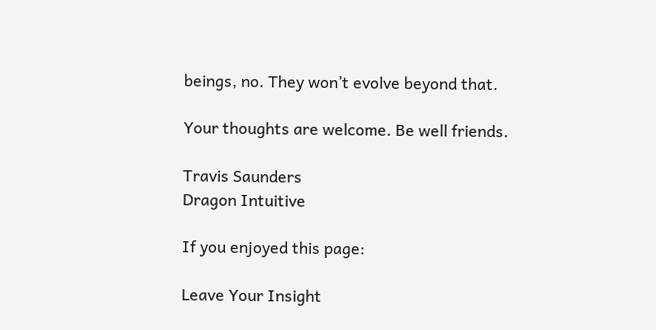beings, no. They won’t evolve beyond that.

Your thoughts are welcome. Be well friends.

Travis Saunders
Dragon Intuitive

If you enjoyed this page:

Leave Your Insight